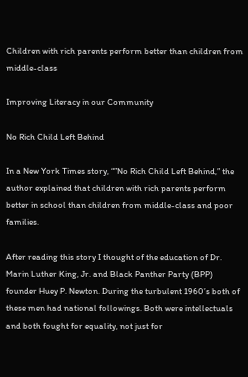Children with rich parents perform better than children from middle-class

Improving Literacy in our Community

No Rich Child Left Behind

In a New York Times story, “”No Rich Child Left Behind,” the author explained that children with rich parents perform better in school than children from middle-class and poor families.

After reading this story I thought of the education of Dr. Marin Luther King, Jr. and Black Panther Party (BPP) founder Huey P. Newton. During the turbulent 1960’s both of these men had national followings. Both were intellectuals and both fought for equality, not just for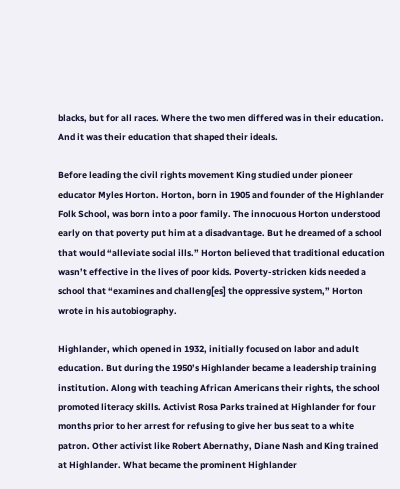blacks, but for all races. Where the two men differed was in their education. And it was their education that shaped their ideals.

Before leading the civil rights movement King studied under pioneer educator Myles Horton. Horton, born in 1905 and founder of the Highlander Folk School, was born into a poor family. The innocuous Horton understood early on that poverty put him at a disadvantage. But he dreamed of a school that would “alleviate social ills.” Horton believed that traditional education wasn’t effective in the lives of poor kids. Poverty-stricken kids needed a school that “examines and challeng[es] the oppressive system,” Horton wrote in his autobiography.

Highlander, which opened in 1932, initially focused on labor and adult education. But during the 1950’s Highlander became a leadership training institution. Along with teaching African Americans their rights, the school promoted literacy skills. Activist Rosa Parks trained at Highlander for four months prior to her arrest for refusing to give her bus seat to a white patron. Other activist like Robert Abernathy, Diane Nash and King trained at Highlander. What became the prominent Highlander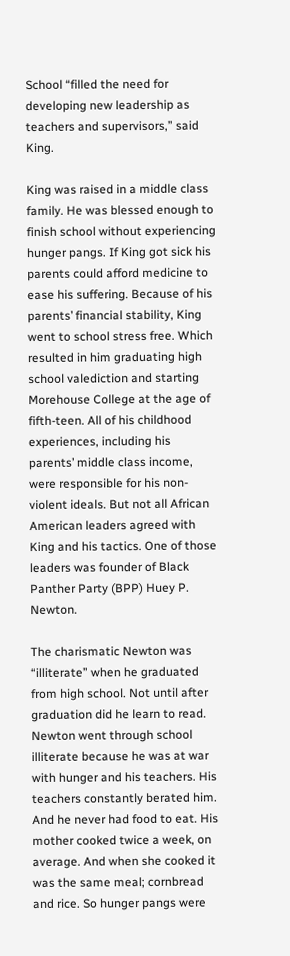School “filled the need for developing new leadership as teachers and supervisors,” said King.

King was raised in a middle class family. He was blessed enough to finish school without experiencing hunger pangs. If King got sick his parents could afford medicine to ease his suffering. Because of his parents’ financial stability, King went to school stress free. Which resulted in him graduating high school valediction and starting Morehouse College at the age of fifth-teen. All of his childhood experiences, including his parents’ middle class income, were responsible for his non-violent ideals. But not all African American leaders agreed with King and his tactics. One of those leaders was founder of Black Panther Party (BPP) Huey P. Newton.

The charismatic Newton was “illiterate” when he graduated from high school. Not until after graduation did he learn to read. Newton went through school illiterate because he was at war with hunger and his teachers. His teachers constantly berated him. And he never had food to eat. His mother cooked twice a week, on average. And when she cooked it was the same meal; cornbread and rice. So hunger pangs were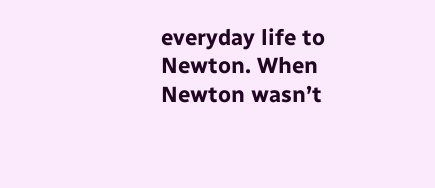everyday life to Newton. When Newton wasn’t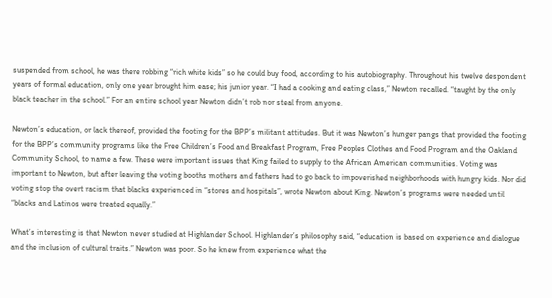suspended from school, he was there robbing “rich white kids” so he could buy food, according to his autobiography. Throughout his twelve despondent years of formal education, only one year brought him ease; his junior year. “I had a cooking and eating class,” Newton recalled. “taught by the only black teacher in the school.” For an entire school year Newton didn’t rob nor steal from anyone.

Newton’s education, or lack thereof, provided the footing for the BPP’s militant attitudes. But it was Newton’s hunger pangs that provided the footing for the BPP’s community programs like the Free Children’s Food and Breakfast Program, Free Peoples Clothes and Food Program and the Oakland Community School, to name a few. These were important issues that King failed to supply to the African American communities. Voting was important to Newton, but after leaving the voting booths mothers and fathers had to go back to impoverished neighborhoods with hungry kids. Nor did voting stop the overt racism that blacks experienced in “stores and hospitals”, wrote Newton about King. Newton’s programs were needed until “blacks and Latinos were treated equally.”

What’s interesting is that Newton never studied at Highlander School. Highlander’s philosophy said, “education is based on experience and dialogue and the inclusion of cultural traits.” Newton was poor. So he knew from experience what the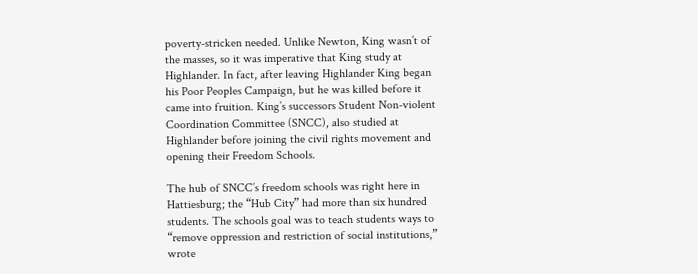poverty-stricken needed. Unlike Newton, King wasn’t of the masses, so it was imperative that King study at Highlander. In fact, after leaving Highlander King began his Poor Peoples Campaign, but he was killed before it came into fruition. King’s successors Student Non-violent Coordination Committee (SNCC), also studied at Highlander before joining the civil rights movement and opening their Freedom Schools.

The hub of SNCC’s freedom schools was right here in Hattiesburg; the “Hub City” had more than six hundred students. The schools goal was to teach students ways to “remove oppression and restriction of social institutions,” wrote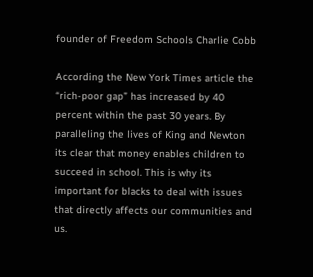founder of Freedom Schools Charlie Cobb

According the New York Times article the “rich-poor gap” has increased by 40 percent within the past 30 years. By paralleling the lives of King and Newton its clear that money enables children to succeed in school. This is why its important for blacks to deal with issues that directly affects our communities and us.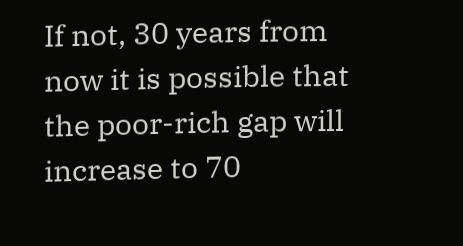If not, 30 years from now it is possible that the poor-rich gap will increase to 70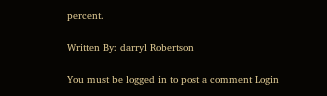percent.

Written By: darryl Robertson

You must be logged in to post a comment Login